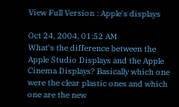View Full Version : Apple's displays

Oct 24, 2004, 01:52 AM
What's the difference between the Apple Studio Displays and the Apple Cinema Displays? Basically which one were the clear plastic ones and which one are the new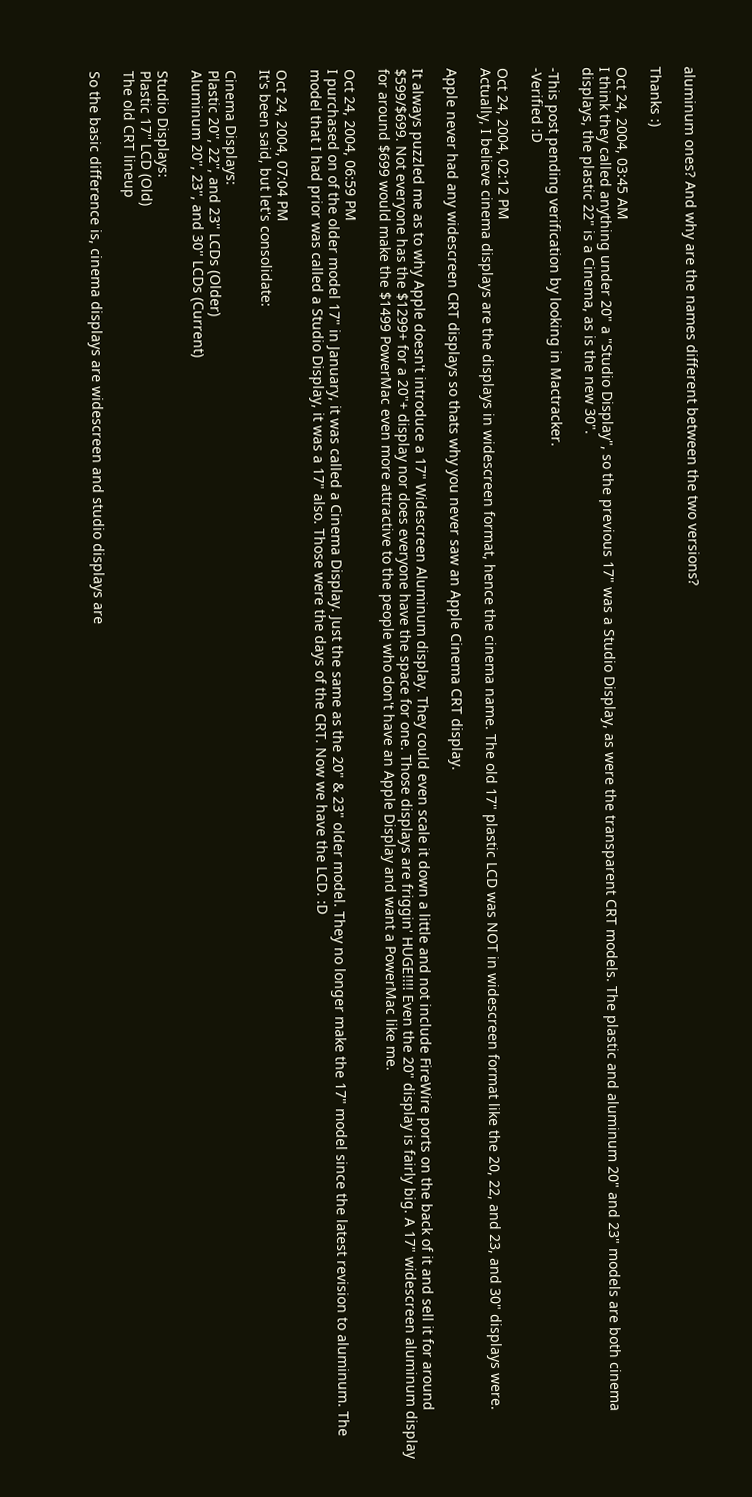aluminum ones? And why are the names different between the two versions?

Thanks :)

Oct 24, 2004, 03:45 AM
I think they called anything under 20" a "Studio Display", so the previous 17" was a Studio Display, as were the transparent CRT models. The plastic and aluminum 20" and 23" models are both cinema displays, the plastic 22" is a Cinema, as is the new 30".

-This post pending verification by looking in Mactracker.
-Verified :D

Oct 24, 2004, 02:12 PM
Actually, I believe cinema displays are the displays in widescreen format, hence the cinema name. The old 17" plastic LCD was NOT in widescreen format like the 20, 22, and 23, and 30" displays were.

Apple never had any widescreen CRT displays so thats why you never saw an Apple Cinema CRT display.

It always puzzled me as to why Apple doesn't introduce a 17" Widescreen Aluminum display. They could even scale it down a little and not include FireWire ports on the back of it and sell it for around $599/$699. Not everyone has the $1299+ for a 20"+ display nor does everyone have the space for one. Those displays are friggin' HUGE!!!! Even the 20" display is fairly big. A 17" widescreen aluminum display for around $699 would make the $1499 PowerMac even more attractive to the people who don't have an Apple Display and want a PowerMac like me.

Oct 24, 2004, 06:59 PM
I purchased on of the older model 17" in January, it was called a Cinema Display. Just the same as the 20" & 23" older model. They no longer make the 17" model since the latest revision to aluminum. The model that I had prior was called a Studio Display, it was a 17" also. Those were the days of the CRT. Now we have the LCD. :D

Oct 24, 2004, 07:04 PM
It's been said, but let's consolidate:

Cinema Displays:
Plastic 20'', 22'', and 23'' LCDs (Older)
Aluminum 20'', 23'', and 30'' LCDs (Current)

Studio Displays:
Plastic 17'' LCD (Old)
The old CRT lineup

So the basic difference is, cinema displays are widescreen and studio displays are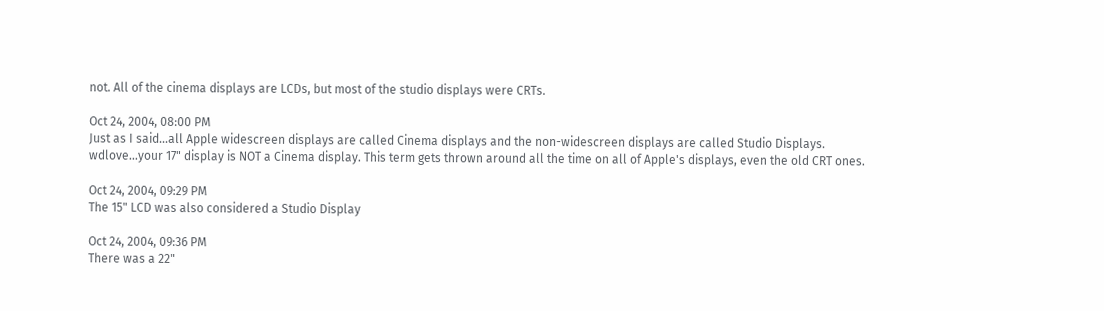not. All of the cinema displays are LCDs, but most of the studio displays were CRTs.

Oct 24, 2004, 08:00 PM
Just as I said...all Apple widescreen displays are called Cinema displays and the non-widescreen displays are called Studio Displays. wdlove...your 17" display is NOT a Cinema display. This term gets thrown around all the time on all of Apple's displays, even the old CRT ones.

Oct 24, 2004, 09:29 PM
The 15" LCD was also considered a Studio Display

Oct 24, 2004, 09:36 PM
There was a 22"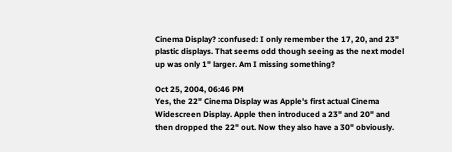Cinema Display? :confused: I only remember the 17, 20, and 23" plastic displays. That seems odd though seeing as the next model up was only 1" larger. Am I missing something?

Oct 25, 2004, 06:46 PM
Yes, the 22" Cinema Display was Apple's first actual Cinema Widescreen Display. Apple then introduced a 23" and 20" and then dropped the 22" out. Now they also have a 30" obviously.